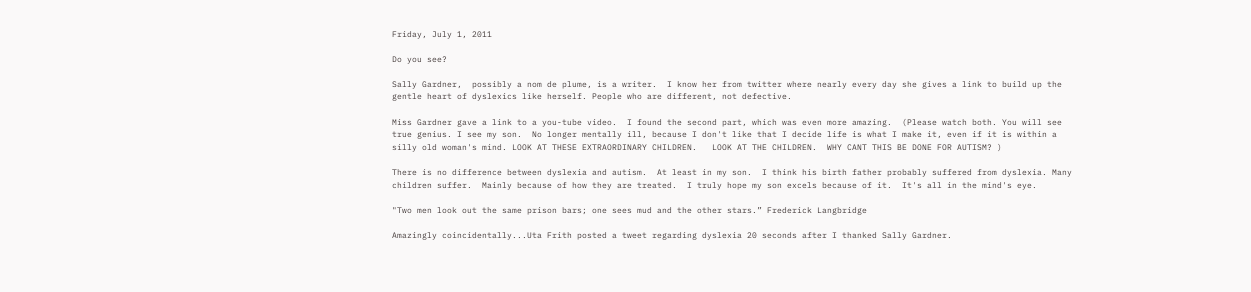Friday, July 1, 2011

Do you see?

Sally Gardner,  possibly a nom de plume, is a writer.  I know her from twitter where nearly every day she gives a link to build up the gentle heart of dyslexics like herself. People who are different, not defective.

Miss Gardner gave a link to a you-tube video.  I found the second part, which was even more amazing.  (Please watch both. You will see true genius. I see my son.  No longer mentally ill, because I don't like that I decide life is what I make it, even if it is within a silly old woman's mind. LOOK AT THESE EXTRAORDINARY CHILDREN.   LOOK AT THE CHILDREN.  WHY CANT THIS BE DONE FOR AUTISM? )

There is no difference between dyslexia and autism.  At least in my son.  I think his birth father probably suffered from dyslexia. Many children suffer.  Mainly because of how they are treated.  I truly hope my son excels because of it.  It's all in the mind's eye.

"Two men look out the same prison bars; one sees mud and the other stars.” Frederick Langbridge

Amazingly coincidentally...Uta Frith posted a tweet regarding dyslexia 20 seconds after I thanked Sally Gardner.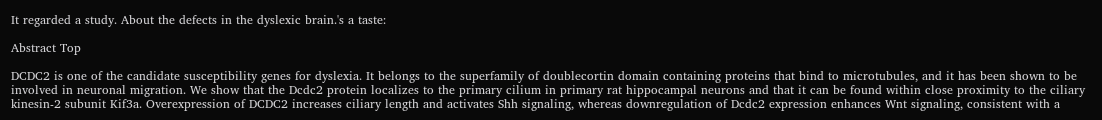It regarded a study. About the defects in the dyslexic brain.'s a taste:

Abstract Top

DCDC2 is one of the candidate susceptibility genes for dyslexia. It belongs to the superfamily of doublecortin domain containing proteins that bind to microtubules, and it has been shown to be involved in neuronal migration. We show that the Dcdc2 protein localizes to the primary cilium in primary rat hippocampal neurons and that it can be found within close proximity to the ciliary kinesin-2 subunit Kif3a. Overexpression of DCDC2 increases ciliary length and activates Shh signaling, whereas downregulation of Dcdc2 expression enhances Wnt signaling, consistent with a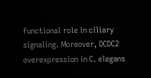functional role in ciliary signaling. Moreover, DCDC2 overexpression in C. elegans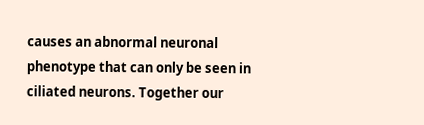causes an abnormal neuronal phenotype that can only be seen in ciliated neurons. Together our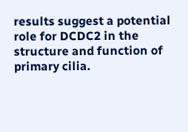results suggest a potential role for DCDC2 in the structure and function of primary cilia.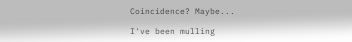Coincidence? Maybe...

I've been mulling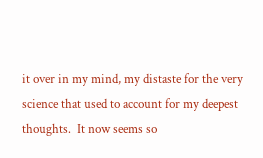it over in my mind, my distaste for the very science that used to account for my deepest thoughts.  It now seems so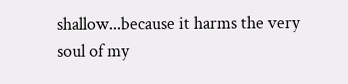shallow...because it harms the very soul of my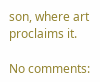son, where art proclaims it.

No comments: